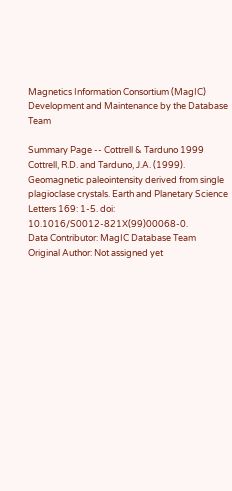Magnetics Information Consortium (MagIC)
Development and Maintenance by the Database Team

Summary Page -- Cottrell & Tarduno 1999
Cottrell, R.D. and Tarduno, J.A. (1999). Geomagnetic paleointensity derived from single plagioclase crystals. Earth and Planetary Science Letters 169: 1-5. doi: 10.1016/S0012-821X(99)00068-0.
Data Contributor: MagIC Database Team
Original Author: Not assigned yet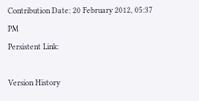Contribution Date: 20 February 2012, 05:37 PM
Persistent Link:

Version History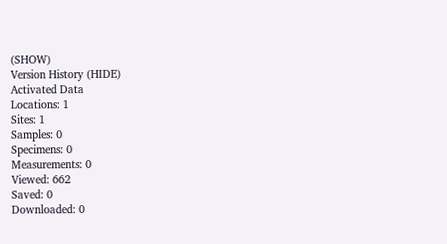(SHOW)
Version History (HIDE)
Activated Data
Locations: 1
Sites: 1
Samples: 0
Specimens: 0
Measurements: 0
Viewed: 662
Saved: 0
Downloaded: 0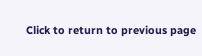Click to return to previous page